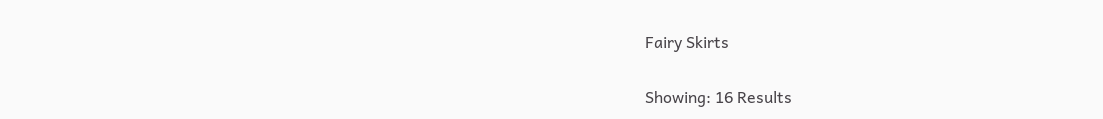Fairy Skirts

Showing: 16 Results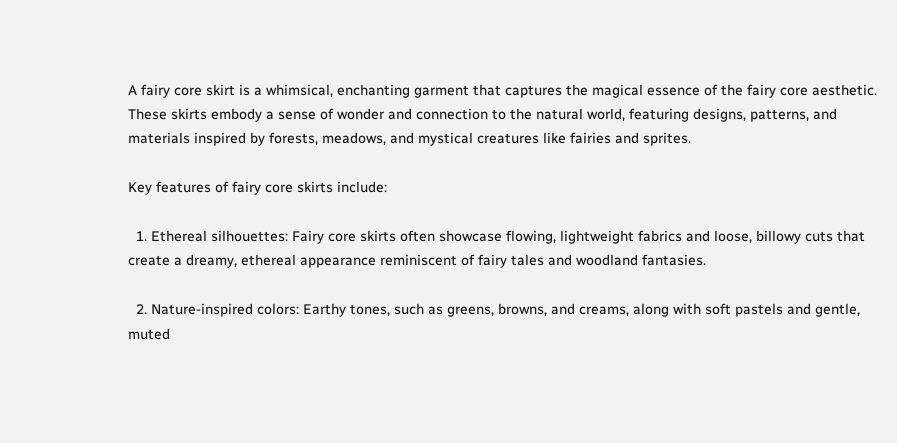A fairy core skirt is a whimsical, enchanting garment that captures the magical essence of the fairy core aesthetic. These skirts embody a sense of wonder and connection to the natural world, featuring designs, patterns, and materials inspired by forests, meadows, and mystical creatures like fairies and sprites.

Key features of fairy core skirts include:

  1. Ethereal silhouettes: Fairy core skirts often showcase flowing, lightweight fabrics and loose, billowy cuts that create a dreamy, ethereal appearance reminiscent of fairy tales and woodland fantasies.

  2. Nature-inspired colors: Earthy tones, such as greens, browns, and creams, along with soft pastels and gentle, muted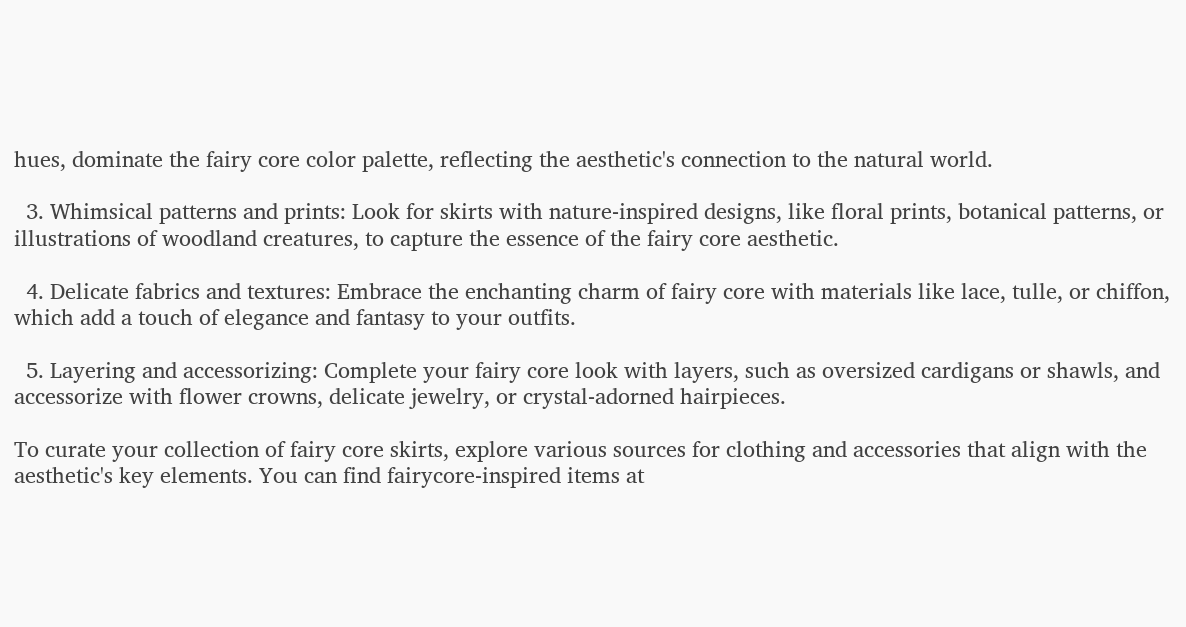hues, dominate the fairy core color palette, reflecting the aesthetic's connection to the natural world.

  3. Whimsical patterns and prints: Look for skirts with nature-inspired designs, like floral prints, botanical patterns, or illustrations of woodland creatures, to capture the essence of the fairy core aesthetic.

  4. Delicate fabrics and textures: Embrace the enchanting charm of fairy core with materials like lace, tulle, or chiffon, which add a touch of elegance and fantasy to your outfits.

  5. Layering and accessorizing: Complete your fairy core look with layers, such as oversized cardigans or shawls, and accessorize with flower crowns, delicate jewelry, or crystal-adorned hairpieces.

To curate your collection of fairy core skirts, explore various sources for clothing and accessories that align with the aesthetic's key elements. You can find fairycore-inspired items at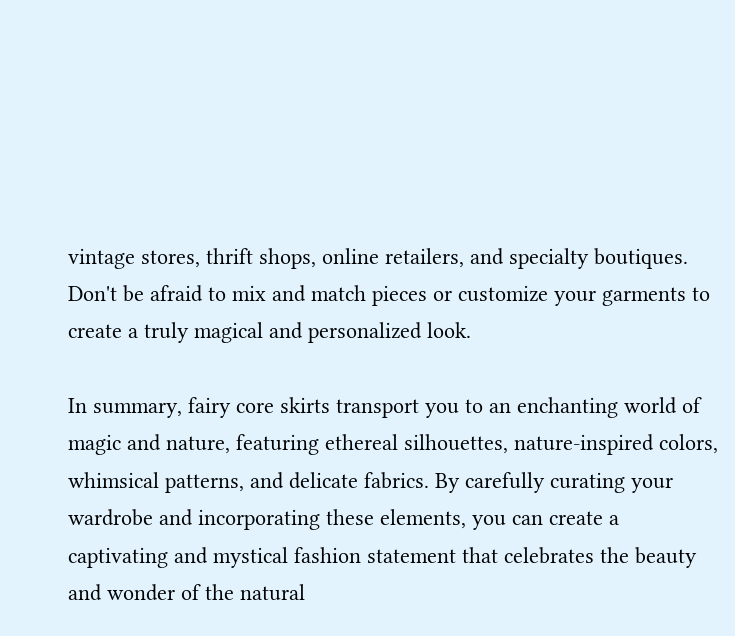vintage stores, thrift shops, online retailers, and specialty boutiques. Don't be afraid to mix and match pieces or customize your garments to create a truly magical and personalized look.

In summary, fairy core skirts transport you to an enchanting world of magic and nature, featuring ethereal silhouettes, nature-inspired colors, whimsical patterns, and delicate fabrics. By carefully curating your wardrobe and incorporating these elements, you can create a captivating and mystical fashion statement that celebrates the beauty and wonder of the natural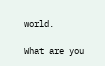world.

What are you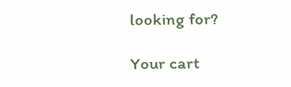looking for?

Your cart